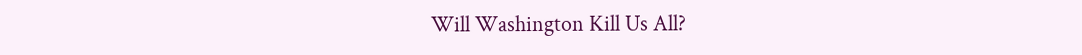Will Washington Kill Us All?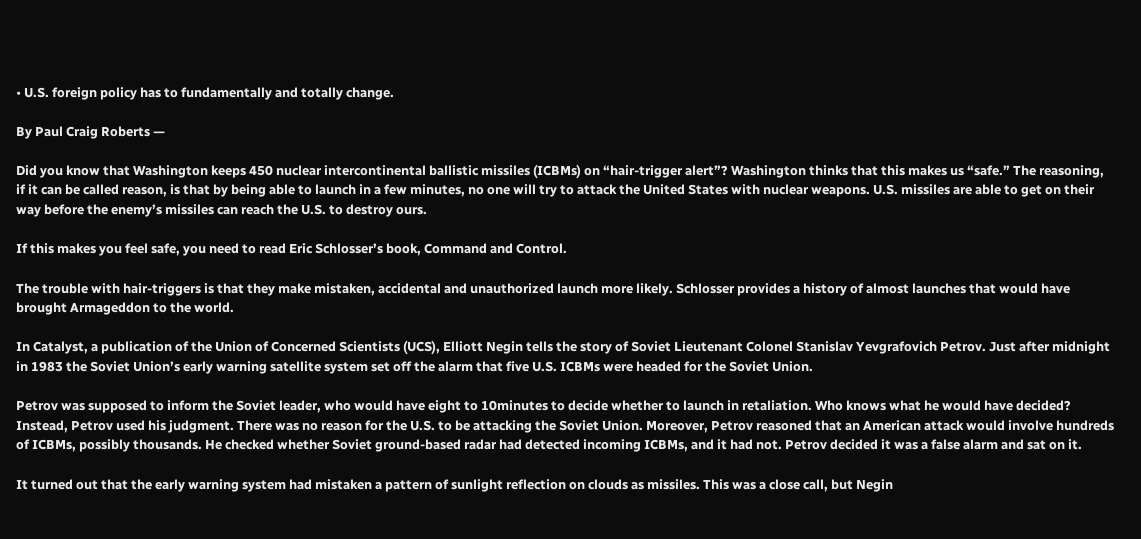• U.S. foreign policy has to fundamentally and totally change.

By Paul Craig Roberts —

Did you know that Washington keeps 450 nuclear intercontinental ballistic missiles (ICBMs) on “hair-trigger alert”? Washington thinks that this makes us “safe.” The reasoning, if it can be called reason, is that by being able to launch in a few minutes, no one will try to attack the United States with nuclear weapons. U.S. missiles are able to get on their way before the enemy’s missiles can reach the U.S. to destroy ours.

If this makes you feel safe, you need to read Eric Schlosser’s book, Command and Control.

The trouble with hair-triggers is that they make mistaken, accidental and unauthorized launch more likely. Schlosser provides a history of almost launches that would have brought Armageddon to the world.

In Catalyst, a publication of the Union of Concerned Scientists (UCS), Elliott Negin tells the story of Soviet Lieutenant Colonel Stanislav Yevgrafovich Petrov. Just after midnight in 1983 the Soviet Union’s early warning satellite system set off the alarm that five U.S. ICBMs were headed for the Soviet Union.

Petrov was supposed to inform the Soviet leader, who would have eight to 10minutes to decide whether to launch in retaliation. Who knows what he would have decided? Instead, Petrov used his judgment. There was no reason for the U.S. to be attacking the Soviet Union. Moreover, Petrov reasoned that an American attack would involve hundreds of ICBMs, possibly thousands. He checked whether Soviet ground-based radar had detected incoming ICBMs, and it had not. Petrov decided it was a false alarm and sat on it.

It turned out that the early warning system had mistaken a pattern of sunlight reflection on clouds as missiles. This was a close call, but Negin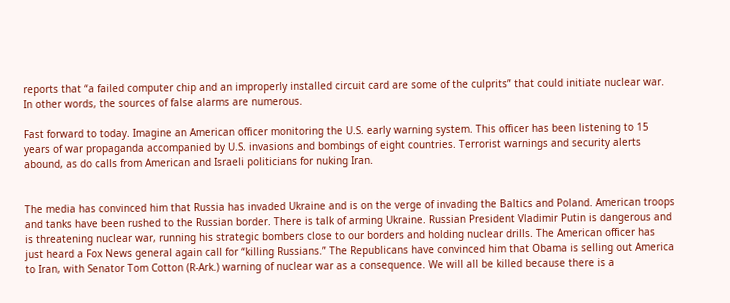reports that “a failed computer chip and an improperly installed circuit card are some of the culprits” that could initiate nuclear war. In other words, the sources of false alarms are numerous.

Fast forward to today. Imagine an American officer monitoring the U.S. early warning system. This officer has been listening to 15 years of war propaganda accompanied by U.S. invasions and bombings of eight countries. Terrorist warnings and security alerts abound, as do calls from American and Israeli politicians for nuking Iran.


The media has convinced him that Russia has invaded Ukraine and is on the verge of invading the Baltics and Poland. American troops and tanks have been rushed to the Russian border. There is talk of arming Ukraine. Russian President Vladimir Putin is dangerous and is threatening nuclear war, running his strategic bombers close to our borders and holding nuclear drills. The American officer has just heard a Fox News general again call for “killing Russians.” The Republicans have convinced him that Obama is selling out America to Iran, with Senator Tom Cotton (R-Ark.) warning of nuclear war as a consequence. We will all be killed because there is a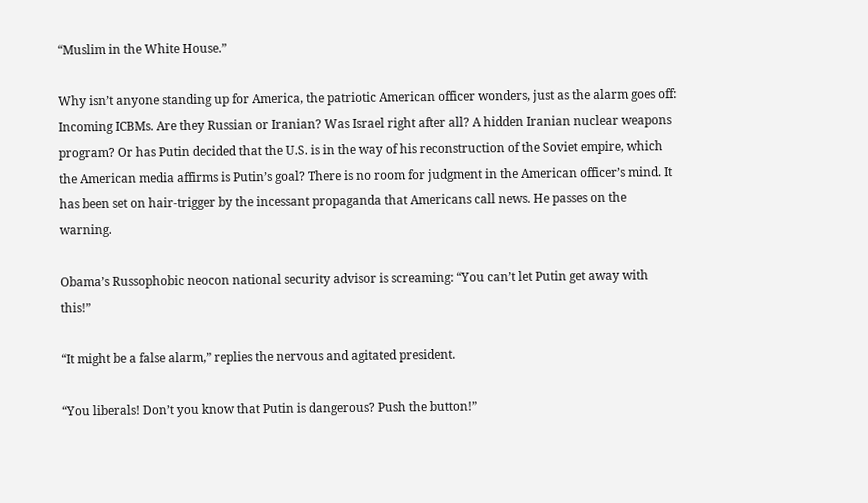“Muslim in the White House.”

Why isn’t anyone standing up for America, the patriotic American officer wonders, just as the alarm goes off: Incoming ICBMs. Are they Russian or Iranian? Was Israel right after all? A hidden Iranian nuclear weapons program? Or has Putin decided that the U.S. is in the way of his reconstruction of the Soviet empire, which the American media affirms is Putin’s goal? There is no room for judgment in the American officer’s mind. It has been set on hair-trigger by the incessant propaganda that Americans call news. He passes on the warning.

Obama’s Russophobic neocon national security advisor is screaming: “You can’t let Putin get away with this!”

“It might be a false alarm,” replies the nervous and agitated president.

“You liberals! Don’t you know that Putin is dangerous? Push the button!”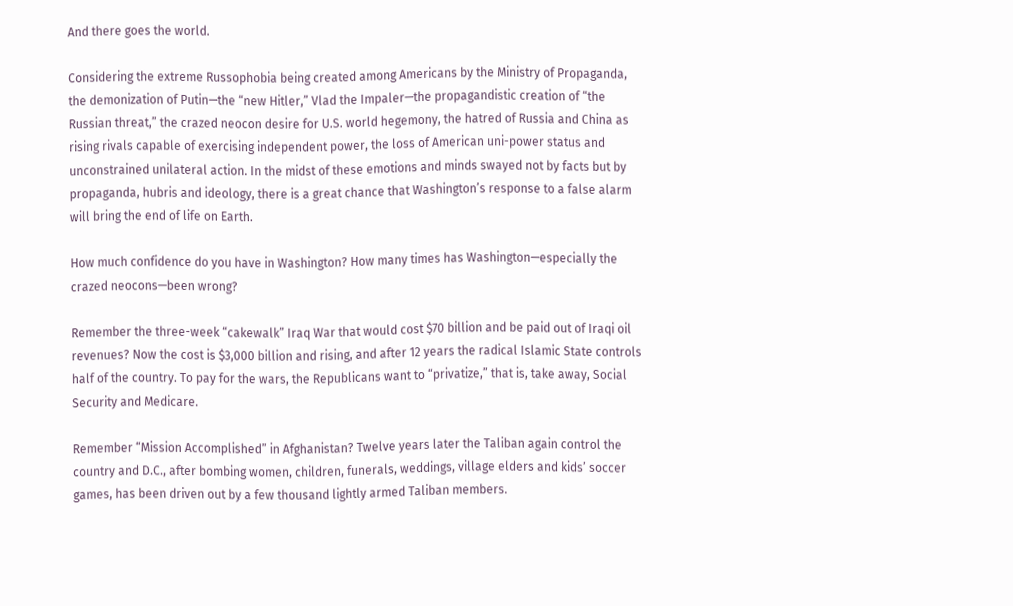And there goes the world.

Considering the extreme Russophobia being created among Americans by the Ministry of Propaganda, the demonization of Putin—the “new Hitler,” Vlad the Impaler—the propagandistic creation of “the Russian threat,” the crazed neocon desire for U.S. world hegemony, the hatred of Russia and China as rising rivals capable of exercising independent power, the loss of American uni-power status and unconstrained unilateral action. In the midst of these emotions and minds swayed not by facts but by propaganda, hubris and ideology, there is a great chance that Washington’s response to a false alarm will bring the end of life on Earth.

How much confidence do you have in Washington? How many times has Washington—especially the crazed neocons—been wrong?

Remember the three-week “cakewalk” Iraq War that would cost $70 billion and be paid out of Iraqi oil revenues? Now the cost is $3,000 billion and rising, and after 12 years the radical Islamic State controls half of the country. To pay for the wars, the Republicans want to “privatize,” that is, take away, Social Security and Medicare.

Remember “Mission Accomplished” in Afghanistan? Twelve years later the Taliban again control the country and D.C., after bombing women, children, funerals, weddings, village elders and kids’ soccer games, has been driven out by a few thousand lightly armed Taliban members.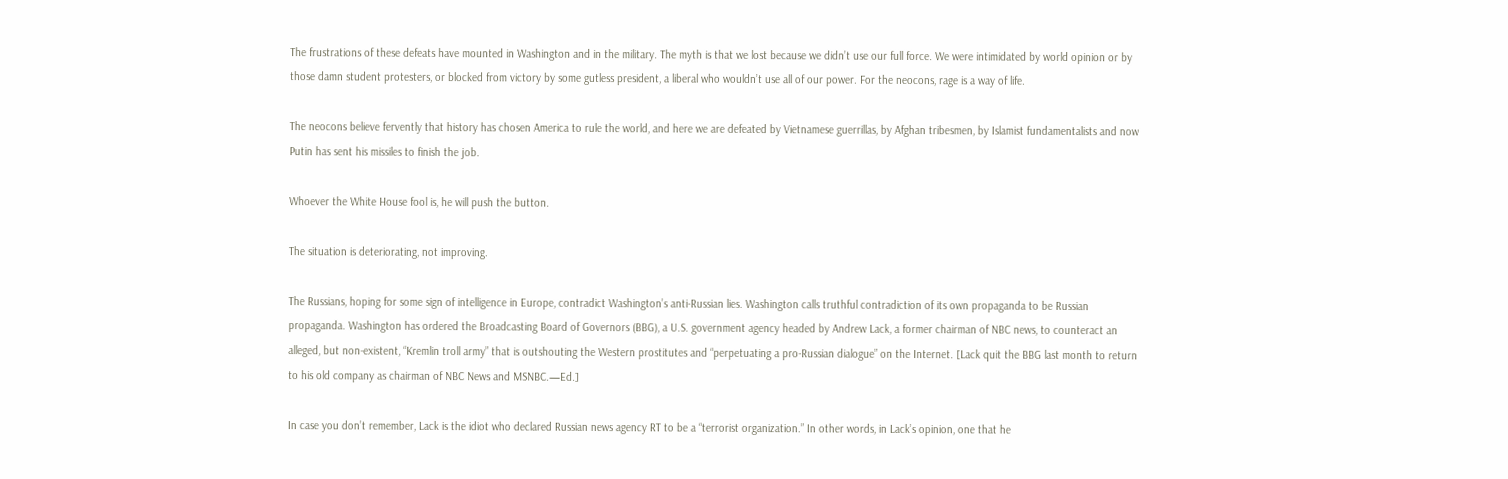The frustrations of these defeats have mounted in Washington and in the military. The myth is that we lost because we didn’t use our full force. We were intimidated by world opinion or by those damn student protesters, or blocked from victory by some gutless president, a liberal who wouldn’t use all of our power. For the neocons, rage is a way of life.

The neocons believe fervently that history has chosen America to rule the world, and here we are defeated by Vietnamese guerrillas, by Afghan tribesmen, by Islamist fundamentalists and now Putin has sent his missiles to finish the job.

Whoever the White House fool is, he will push the button.

The situation is deteriorating, not improving.

The Russians, hoping for some sign of intelligence in Europe, contradict Washington’s anti-Russian lies. Washington calls truthful contradiction of its own propaganda to be Russian propaganda. Washington has ordered the Broadcasting Board of Governors (BBG), a U.S. government agency headed by Andrew Lack, a former chairman of NBC news, to counteract an alleged, but non-existent, “Kremlin troll army” that is outshouting the Western prostitutes and “perpetuating a pro-Russian dialogue” on the Internet. [Lack quit the BBG last month to return to his old company as chairman of NBC News and MSNBC.—Ed.]

In case you don’t remember, Lack is the idiot who declared Russian news agency RT to be a “terrorist organization.” In other words, in Lack’s opinion, one that he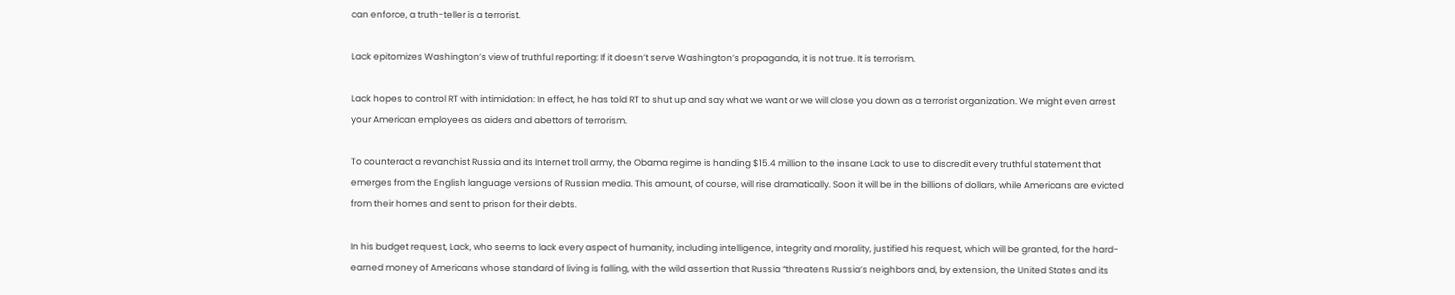can enforce, a truth-teller is a terrorist.

Lack epitomizes Washington’s view of truthful reporting: If it doesn’t serve Washington’s propaganda, it is not true. It is terrorism.

Lack hopes to control RT with intimidation: In effect, he has told RT to shut up and say what we want or we will close you down as a terrorist organization. We might even arrest your American employees as aiders and abettors of terrorism.

To counteract a revanchist Russia and its Internet troll army, the Obama regime is handing $15.4 million to the insane Lack to use to discredit every truthful statement that emerges from the English language versions of Russian media. This amount, of course, will rise dramatically. Soon it will be in the billions of dollars, while Americans are evicted from their homes and sent to prison for their debts.

In his budget request, Lack, who seems to lack every aspect of humanity, including intelligence, integrity and morality, justified his request, which will be granted, for the hard-earned money of Americans whose standard of living is falling, with the wild assertion that Russia “threatens Russia’s neighbors and, by extension, the United States and its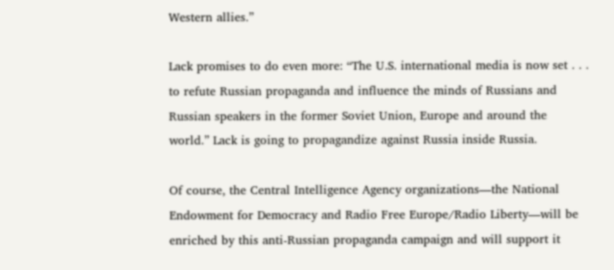Western allies.”

Lack promises to do even more: “The U.S. international media is now set . . . to refute Russian propaganda and influence the minds of Russians and Russian speakers in the former Soviet Union, Europe and around the world.” Lack is going to propagandize against Russia inside Russia.

Of course, the Central Intelligence Agency organizations—the National Endowment for Democracy and Radio Free Europe/Radio Liberty—will be enriched by this anti-Russian propaganda campaign and will support it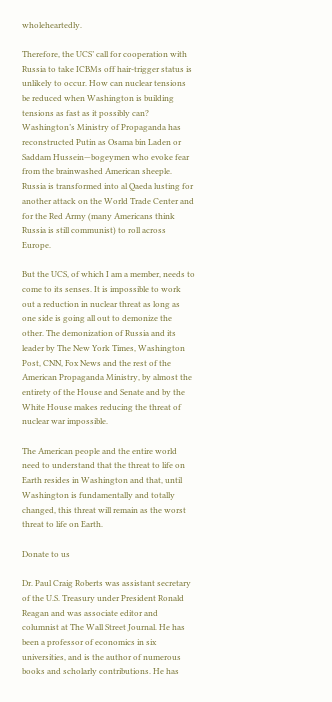wholeheartedly.

Therefore, the UCS’ call for cooperation with Russia to take ICBMs off hair-trigger status is unlikely to occur. How can nuclear tensions be reduced when Washington is building tensions as fast as it possibly can? Washington’s Ministry of Propaganda has reconstructed Putin as Osama bin Laden or Saddam Hussein—bogeymen who evoke fear from the brainwashed American sheeple. Russia is transformed into al Qaeda lusting for another attack on the World Trade Center and for the Red Army (many Americans think Russia is still communist) to roll across Europe.

But the UCS, of which I am a member, needs to come to its senses. It is impossible to work out a reduction in nuclear threat as long as one side is going all out to demonize the other. The demonization of Russia and its leader by The New York Times, Washington Post, CNN, Fox News and the rest of the American Propaganda Ministry, by almost the entirety of the House and Senate and by the White House makes reducing the threat of nuclear war impossible.

The American people and the entire world need to understand that the threat to life on Earth resides in Washington and that, until Washington is fundamentally and totally changed, this threat will remain as the worst threat to life on Earth.

Donate to us

Dr. Paul Craig Roberts was assistant secretary of the U.S. Treasury under President Ronald Reagan and was associate editor and columnist at The Wall Street Journal. He has been a professor of economics in six universities, and is the author of numerous books and scholarly contributions. He has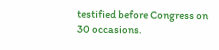testified before Congress on 30 occasions.